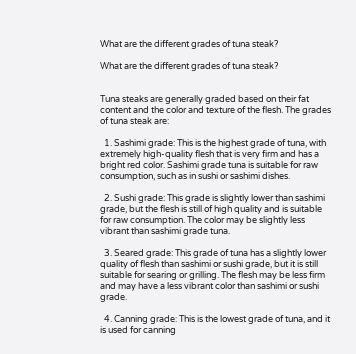What are the different grades of tuna steak?

What are the different grades of tuna steak?


Tuna steaks are generally graded based on their fat content and the color and texture of the flesh. The grades of tuna steak are:

  1. Sashimi grade: This is the highest grade of tuna, with extremely high-quality flesh that is very firm and has a bright red color. Sashimi grade tuna is suitable for raw consumption, such as in sushi or sashimi dishes.

  2. Sushi grade: This grade is slightly lower than sashimi grade, but the flesh is still of high quality and is suitable for raw consumption. The color may be slightly less vibrant than sashimi grade tuna.

  3. Seared grade: This grade of tuna has a slightly lower quality of flesh than sashimi or sushi grade, but it is still suitable for searing or grilling. The flesh may be less firm and may have a less vibrant color than sashimi or sushi grade.

  4. Canning grade: This is the lowest grade of tuna, and it is used for canning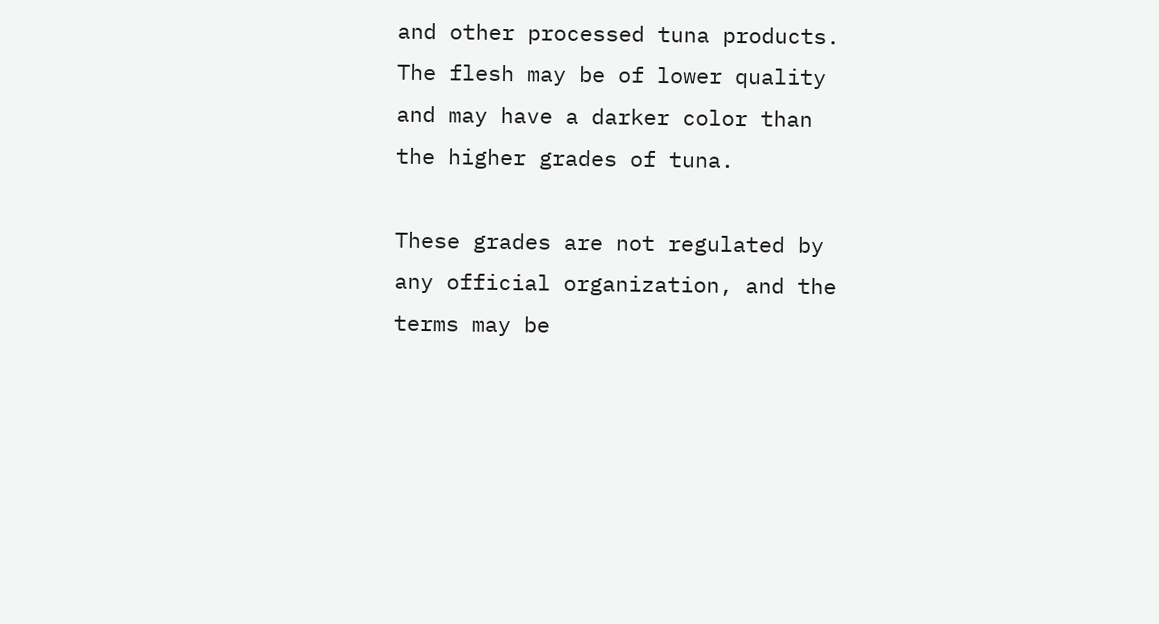and other processed tuna products. The flesh may be of lower quality and may have a darker color than the higher grades of tuna.

These grades are not regulated by any official organization, and the terms may be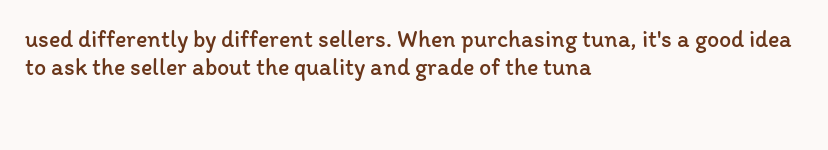used differently by different sellers. When purchasing tuna, it's a good idea to ask the seller about the quality and grade of the tuna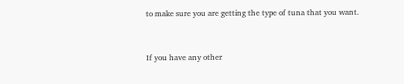to make sure you are getting the type of tuna that you want.


If you have any other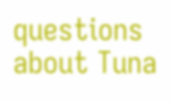questions about Tuna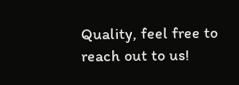Quality, feel free to reach out to us!